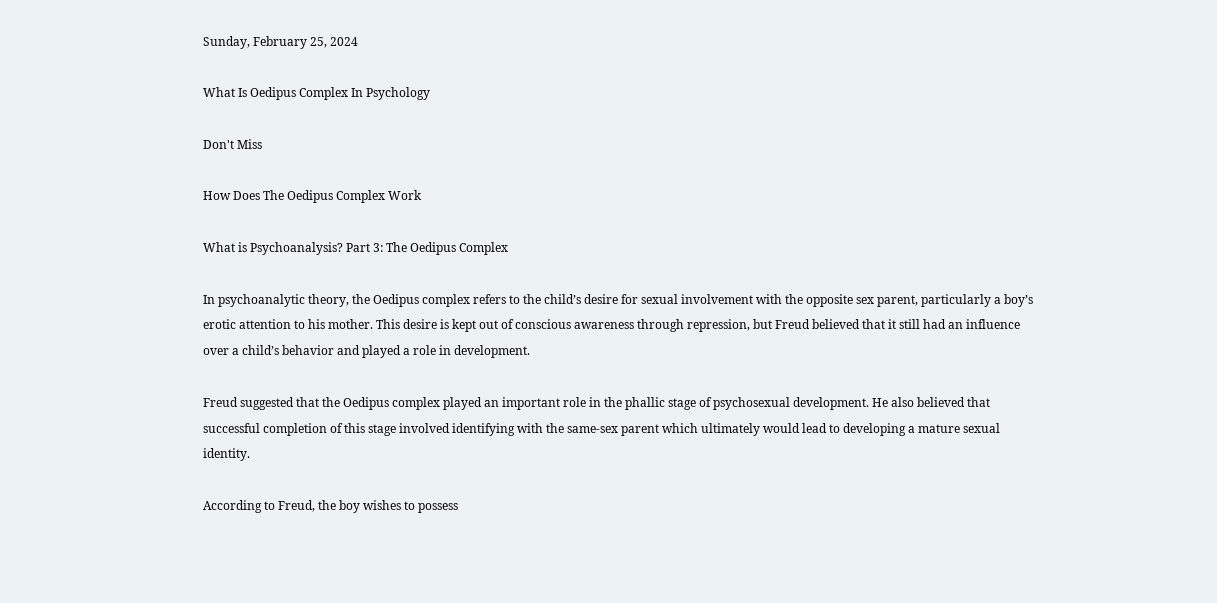Sunday, February 25, 2024

What Is Oedipus Complex In Psychology

Don't Miss

How Does The Oedipus Complex Work

What is Psychoanalysis? Part 3: The Oedipus Complex

In psychoanalytic theory, the Oedipus complex refers to the child’s desire for sexual involvement with the opposite sex parent, particularly a boy’s erotic attention to his mother. This desire is kept out of conscious awareness through repression, but Freud believed that it still had an influence over a child’s behavior and played a role in development.

Freud suggested that the Oedipus complex played an important role in the phallic stage of psychosexual development. He also believed that successful completion of this stage involved identifying with the same-sex parent which ultimately would lead to developing a mature sexual identity.

According to Freud, the boy wishes to possess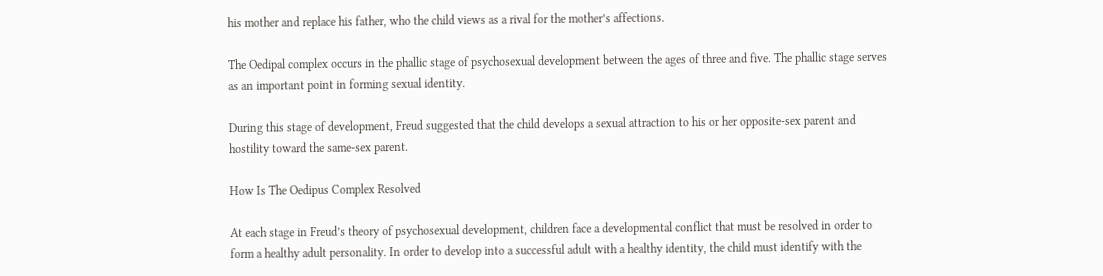his mother and replace his father, who the child views as a rival for the mother’s affections.

The Oedipal complex occurs in the phallic stage of psychosexual development between the ages of three and five. The phallic stage serves as an important point in forming sexual identity.

During this stage of development, Freud suggested that the child develops a sexual attraction to his or her opposite-sex parent and hostility toward the same-sex parent.

How Is The Oedipus Complex Resolved

At each stage in Freud’s theory of psychosexual development, children face a developmental conflict that must be resolved in order to form a healthy adult personality. In order to develop into a successful adult with a healthy identity, the child must identify with the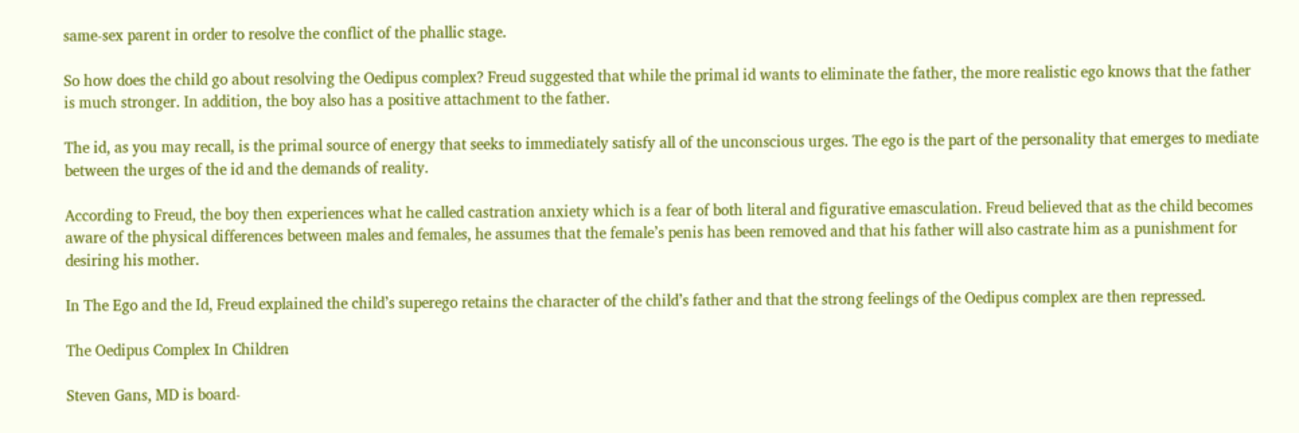same-sex parent in order to resolve the conflict of the phallic stage.

So how does the child go about resolving the Oedipus complex? Freud suggested that while the primal id wants to eliminate the father, the more realistic ego knows that the father is much stronger. In addition, the boy also has a positive attachment to the father.

The id, as you may recall, is the primal source of energy that seeks to immediately satisfy all of the unconscious urges. The ego is the part of the personality that emerges to mediate between the urges of the id and the demands of reality.

According to Freud, the boy then experiences what he called castration anxiety which is a fear of both literal and figurative emasculation. Freud believed that as the child becomes aware of the physical differences between males and females, he assumes that the female’s penis has been removed and that his father will also castrate him as a punishment for desiring his mother.

In The Ego and the Id, Freud explained the child’s superego retains the character of the child’s father and that the strong feelings of the Oedipus complex are then repressed.

The Oedipus Complex In Children

Steven Gans, MD is board-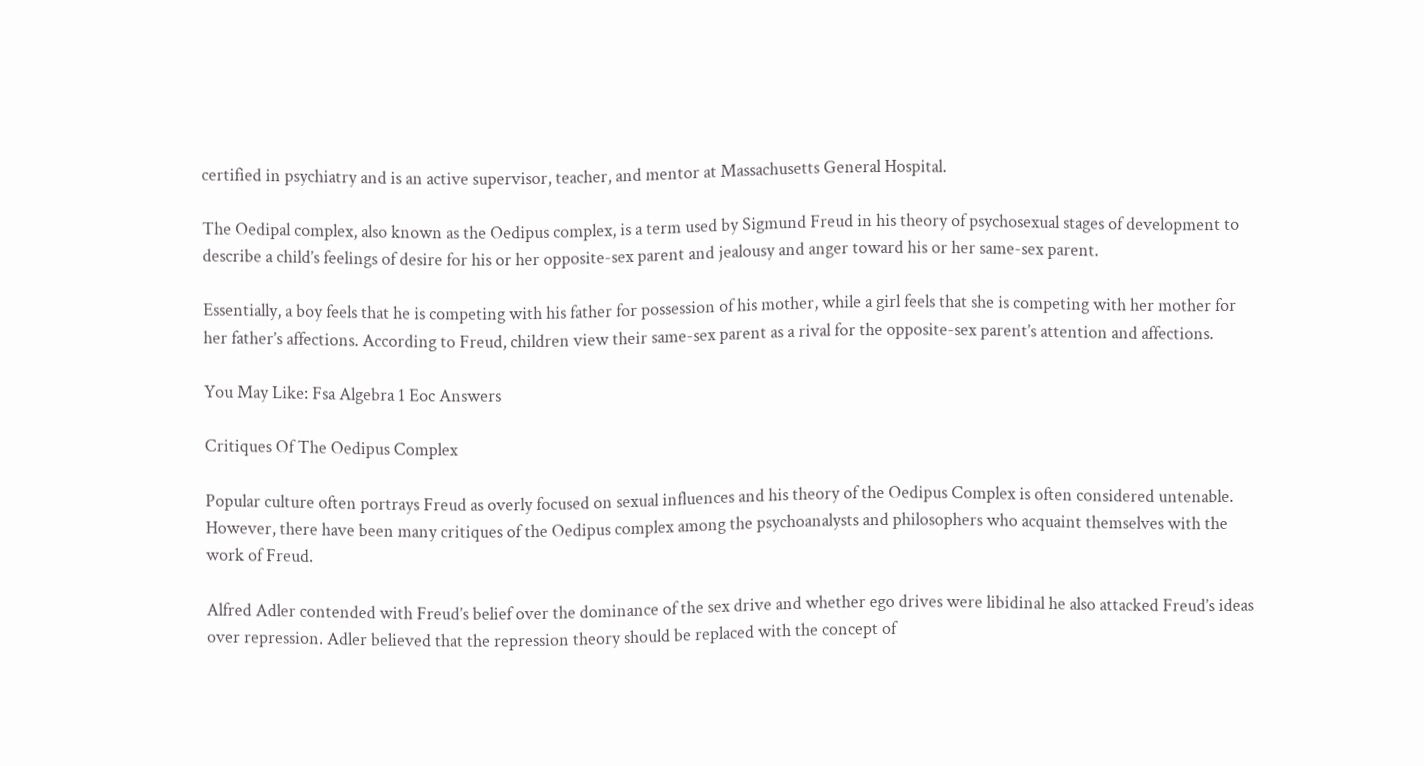certified in psychiatry and is an active supervisor, teacher, and mentor at Massachusetts General Hospital.

The Oedipal complex, also known as the Oedipus complex, is a term used by Sigmund Freud in his theory of psychosexual stages of development to describe a child’s feelings of desire for his or her opposite-sex parent and jealousy and anger toward his or her same-sex parent.

Essentially, a boy feels that he is competing with his father for possession of his mother, while a girl feels that she is competing with her mother for her father’s affections. According to Freud, children view their same-sex parent as a rival for the opposite-sex parent’s attention and affections.

You May Like: Fsa Algebra 1 Eoc Answers

Critiques Of The Oedipus Complex

Popular culture often portrays Freud as overly focused on sexual influences and his theory of the Oedipus Complex is often considered untenable. However, there have been many critiques of the Oedipus complex among the psychoanalysts and philosophers who acquaint themselves with the work of Freud.

Alfred Adler contended with Freud’s belief over the dominance of the sex drive and whether ego drives were libidinal he also attacked Freud’s ideas over repression. Adler believed that the repression theory should be replaced with the concept of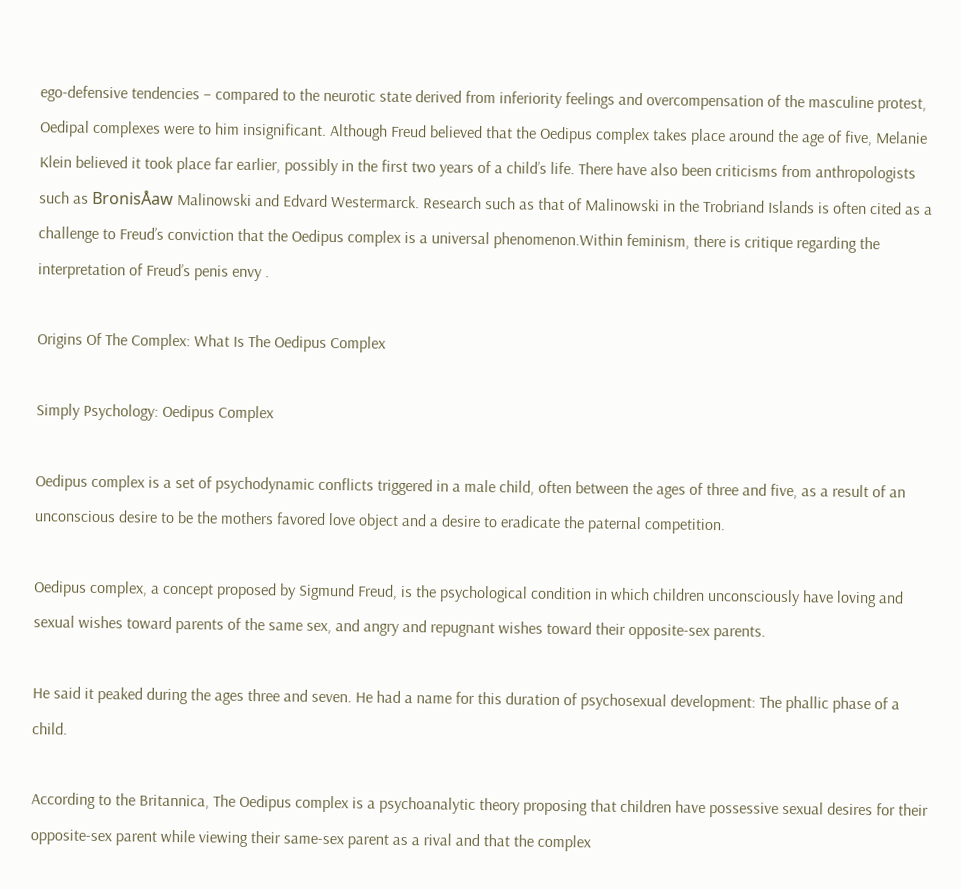ego-defensive tendencies – compared to the neurotic state derived from inferiority feelings and overcompensation of the masculine protest, Oedipal complexes were to him insignificant. Although Freud believed that the Oedipus complex takes place around the age of five, Melanie Klein believed it took place far earlier, possibly in the first two years of a child’s life. There have also been criticisms from anthropologists such as BronisÅaw Malinowski and Edvard Westermarck. Research such as that of Malinowski in the Trobriand Islands is often cited as a challenge to Freud’s conviction that the Oedipus complex is a universal phenomenon.Within feminism, there is critique regarding the interpretation of Freud’s penis envy .

Origins Of The Complex: What Is The Oedipus Complex

Simply Psychology: Oedipus Complex

Oedipus complex is a set of psychodynamic conflicts triggered in a male child, often between the ages of three and five, as a result of an unconscious desire to be the mothers favored love object and a desire to eradicate the paternal competition.

Oedipus complex, a concept proposed by Sigmund Freud, is the psychological condition in which children unconsciously have loving and sexual wishes toward parents of the same sex, and angry and repugnant wishes toward their opposite-sex parents.

He said it peaked during the ages three and seven. He had a name for this duration of psychosexual development: The phallic phase of a child.

According to the Britannica, The Oedipus complex is a psychoanalytic theory proposing that children have possessive sexual desires for their opposite-sex parent while viewing their same-sex parent as a rival and that the complex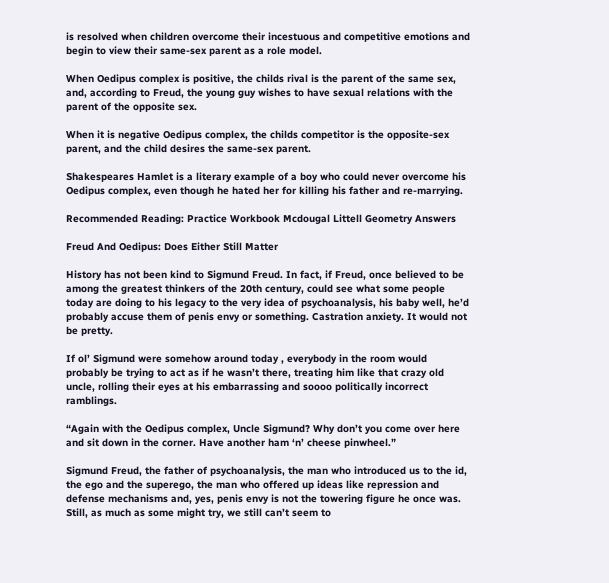is resolved when children overcome their incestuous and competitive emotions and begin to view their same-sex parent as a role model.

When Oedipus complex is positive, the childs rival is the parent of the same sex, and, according to Freud, the young guy wishes to have sexual relations with the parent of the opposite sex.

When it is negative Oedipus complex, the childs competitor is the opposite-sex parent, and the child desires the same-sex parent.

Shakespeares Hamlet is a literary example of a boy who could never overcome his Oedipus complex, even though he hated her for killing his father and re-marrying.

Recommended Reading: Practice Workbook Mcdougal Littell Geometry Answers

Freud And Oedipus: Does Either Still Matter

History has not been kind to Sigmund Freud. In fact, if Freud, once believed to be among the greatest thinkers of the 20th century, could see what some people today are doing to his legacy to the very idea of psychoanalysis, his baby well, he’d probably accuse them of penis envy or something. Castration anxiety. It would not be pretty.

If ol’ Sigmund were somehow around today , everybody in the room would probably be trying to act as if he wasn’t there, treating him like that crazy old uncle, rolling their eyes at his embarrassing and soooo politically incorrect ramblings.

“Again with the Oedipus complex, Uncle Sigmund? Why don’t you come over here and sit down in the corner. Have another ham ‘n’ cheese pinwheel.”

Sigmund Freud, the father of psychoanalysis, the man who introduced us to the id, the ego and the superego, the man who offered up ideas like repression and defense mechanisms and, yes, penis envy is not the towering figure he once was. Still, as much as some might try, we still can’t seem to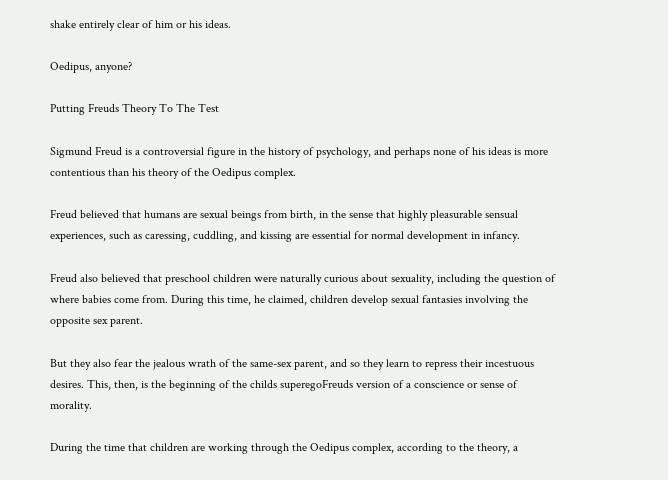shake entirely clear of him or his ideas.

Oedipus, anyone?

Putting Freuds Theory To The Test

Sigmund Freud is a controversial figure in the history of psychology, and perhaps none of his ideas is more contentious than his theory of the Oedipus complex.

Freud believed that humans are sexual beings from birth, in the sense that highly pleasurable sensual experiences, such as caressing, cuddling, and kissing are essential for normal development in infancy.

Freud also believed that preschool children were naturally curious about sexuality, including the question of where babies come from. During this time, he claimed, children develop sexual fantasies involving the opposite sex parent.

But they also fear the jealous wrath of the same-sex parent, and so they learn to repress their incestuous desires. This, then, is the beginning of the childs superegoFreuds version of a conscience or sense of morality.

During the time that children are working through the Oedipus complex, according to the theory, a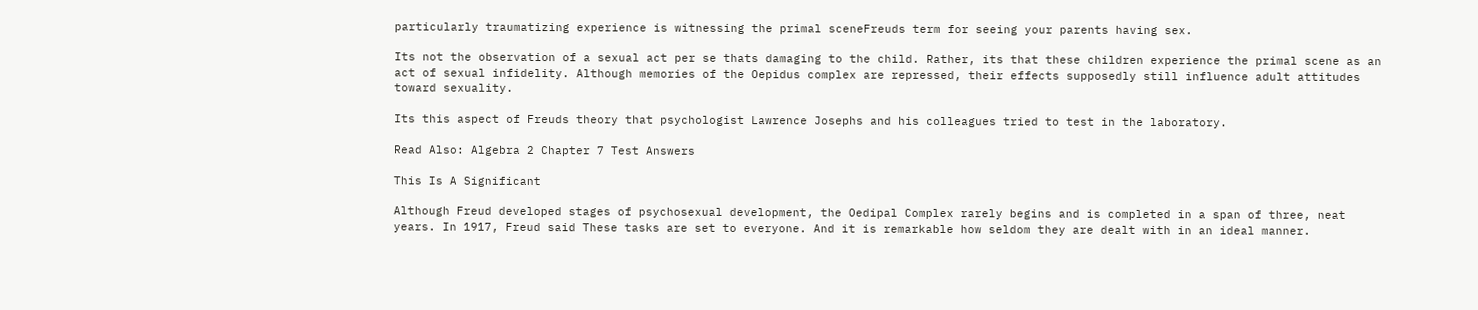particularly traumatizing experience is witnessing the primal sceneFreuds term for seeing your parents having sex.

Its not the observation of a sexual act per se thats damaging to the child. Rather, its that these children experience the primal scene as an act of sexual infidelity. Although memories of the Oepidus complex are repressed, their effects supposedly still influence adult attitudes toward sexuality.

Its this aspect of Freuds theory that psychologist Lawrence Josephs and his colleagues tried to test in the laboratory.

Read Also: Algebra 2 Chapter 7 Test Answers

This Is A Significant

Although Freud developed stages of psychosexual development, the Oedipal Complex rarely begins and is completed in a span of three, neat years. In 1917, Freud said These tasks are set to everyone. And it is remarkable how seldom they are dealt with in an ideal manner.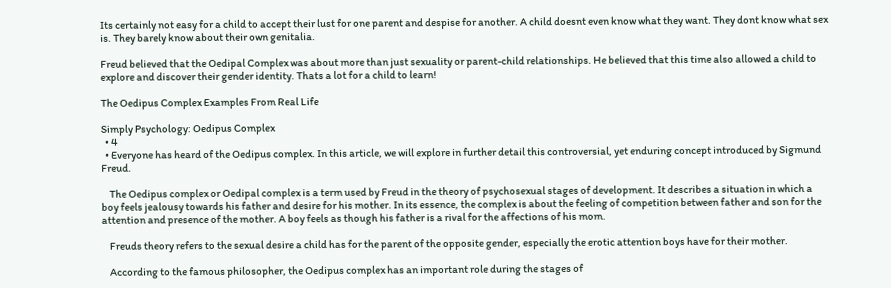Its certainly not easy for a child to accept their lust for one parent and despise for another. A child doesnt even know what they want. They dont know what sex is. They barely know about their own genitalia.

Freud believed that the Oedipal Complex was about more than just sexuality or parent-child relationships. He believed that this time also allowed a child to explore and discover their gender identity. Thats a lot for a child to learn!

The Oedipus Complex Examples From Real Life

Simply Psychology: Oedipus Complex
  • 4
  • Everyone has heard of the Oedipus complex. In this article, we will explore in further detail this controversial, yet enduring concept introduced by Sigmund Freud.

    The Oedipus complex or Oedipal complex is a term used by Freud in the theory of psychosexual stages of development. It describes a situation in which a boy feels jealousy towards his father and desire for his mother. In its essence, the complex is about the feeling of competition between father and son for the attention and presence of the mother. A boy feels as though his father is a rival for the affections of his mom.

    Freuds theory refers to the sexual desire a child has for the parent of the opposite gender, especially the erotic attention boys have for their mother.

    According to the famous philosopher, the Oedipus complex has an important role during the stages of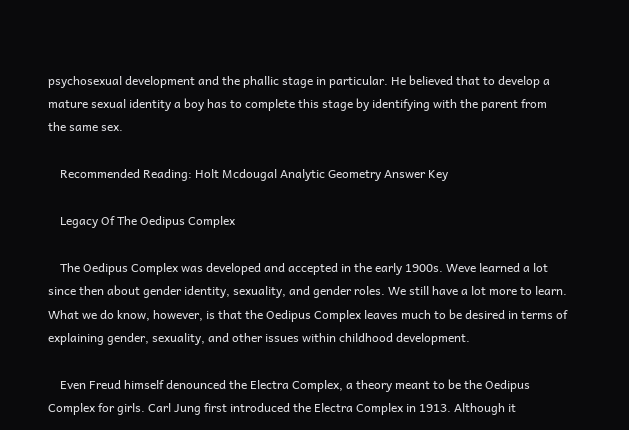psychosexual development and the phallic stage in particular. He believed that to develop a mature sexual identity a boy has to complete this stage by identifying with the parent from the same sex.

    Recommended Reading: Holt Mcdougal Analytic Geometry Answer Key

    Legacy Of The Oedipus Complex

    The Oedipus Complex was developed and accepted in the early 1900s. Weve learned a lot since then about gender identity, sexuality, and gender roles. We still have a lot more to learn. What we do know, however, is that the Oedipus Complex leaves much to be desired in terms of explaining gender, sexuality, and other issues within childhood development.

    Even Freud himself denounced the Electra Complex, a theory meant to be the Oedipus Complex for girls. Carl Jung first introduced the Electra Complex in 1913. Although it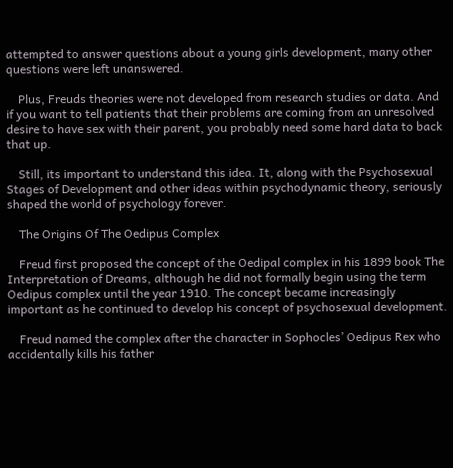attempted to answer questions about a young girls development, many other questions were left unanswered.

    Plus, Freuds theories were not developed from research studies or data. And if you want to tell patients that their problems are coming from an unresolved desire to have sex with their parent, you probably need some hard data to back that up.

    Still, its important to understand this idea. It, along with the Psychosexual Stages of Development and other ideas within psychodynamic theory, seriously shaped the world of psychology forever.

    The Origins Of The Oedipus Complex

    Freud first proposed the concept of the Oedipal complex in his 1899 book The Interpretation of Dreams, although he did not formally begin using the term Oedipus complex until the year 1910. The concept became increasingly important as he continued to develop his concept of psychosexual development.

    Freud named the complex after the character in Sophocles’ Oedipus Rex who accidentally kills his father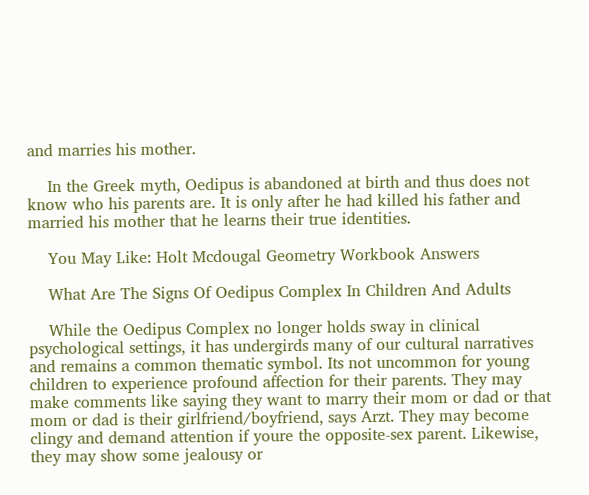and marries his mother.

    In the Greek myth, Oedipus is abandoned at birth and thus does not know who his parents are. It is only after he had killed his father and married his mother that he learns their true identities.

    You May Like: Holt Mcdougal Geometry Workbook Answers

    What Are The Signs Of Oedipus Complex In Children And Adults

    While the Oedipus Complex no longer holds sway in clinical psychological settings, it has undergirds many of our cultural narratives and remains a common thematic symbol. Its not uncommon for young children to experience profound affection for their parents. They may make comments like saying they want to marry their mom or dad or that mom or dad is their girlfriend/boyfriend, says Arzt. They may become clingy and demand attention if youre the opposite-sex parent. Likewise, they may show some jealousy or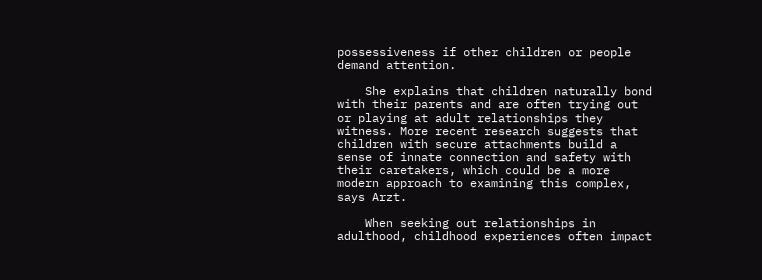possessiveness if other children or people demand attention.

    She explains that children naturally bond with their parents and are often trying out or playing at adult relationships they witness. More recent research suggests that children with secure attachments build a sense of innate connection and safety with their caretakers, which could be a more modern approach to examining this complex, says Arzt.

    When seeking out relationships in adulthood, childhood experiences often impact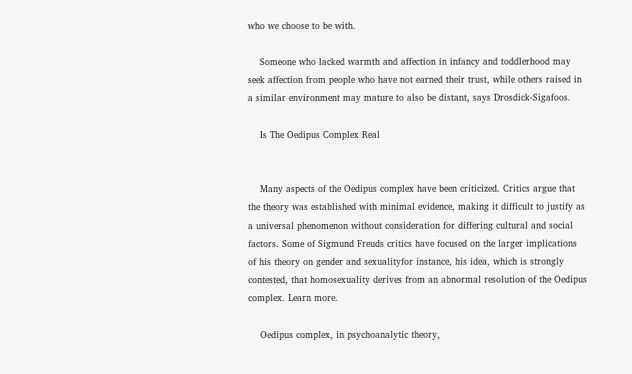who we choose to be with.

    Someone who lacked warmth and affection in infancy and toddlerhood may seek affection from people who have not earned their trust, while others raised in a similar environment may mature to also be distant, says Drosdick-Sigafoos.

    Is The Oedipus Complex Real


    Many aspects of the Oedipus complex have been criticized. Critics argue that the theory was established with minimal evidence, making it difficult to justify as a universal phenomenon without consideration for differing cultural and social factors. Some of Sigmund Freuds critics have focused on the larger implications of his theory on gender and sexualityfor instance, his idea, which is strongly contested, that homosexuality derives from an abnormal resolution of the Oedipus complex. Learn more.

    Oedipus complex, in psychoanalytic theory,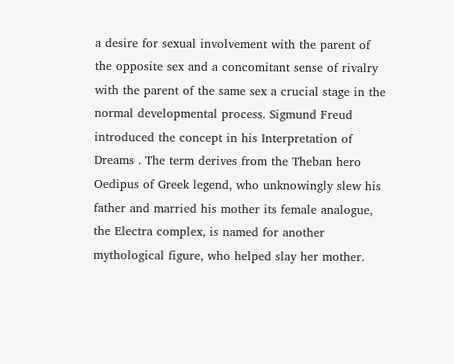a desire for sexual involvement with the parent of the opposite sex and a concomitant sense of rivalry with the parent of the same sex a crucial stage in the normal developmental process. Sigmund Freud introduced the concept in his Interpretation of Dreams . The term derives from the Theban hero Oedipus of Greek legend, who unknowingly slew his father and married his mother its female analogue, the Electra complex, is named for another mythological figure, who helped slay her mother.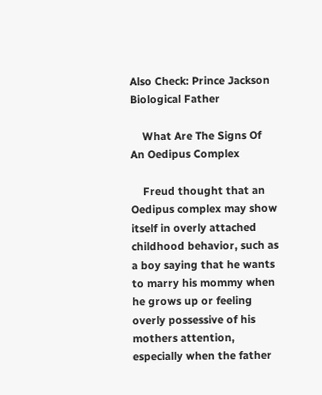Also Check: Prince Jackson Biological Father

    What Are The Signs Of An Oedipus Complex

    Freud thought that an Oedipus complex may show itself in overly attached childhood behavior, such as a boy saying that he wants to marry his mommy when he grows up or feeling overly possessive of his mothers attention, especially when the father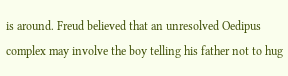is around. Freud believed that an unresolved Oedipus complex may involve the boy telling his father not to hug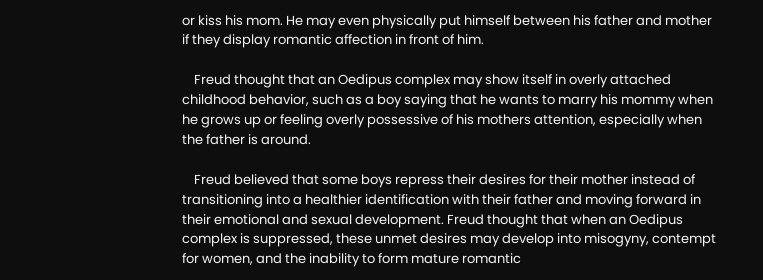or kiss his mom. He may even physically put himself between his father and mother if they display romantic affection in front of him.

    Freud thought that an Oedipus complex may show itself in overly attached childhood behavior, such as a boy saying that he wants to marry his mommy when he grows up or feeling overly possessive of his mothers attention, especially when the father is around.

    Freud believed that some boys repress their desires for their mother instead of transitioning into a healthier identification with their father and moving forward in their emotional and sexual development. Freud thought that when an Oedipus complex is suppressed, these unmet desires may develop into misogyny, contempt for women, and the inability to form mature romantic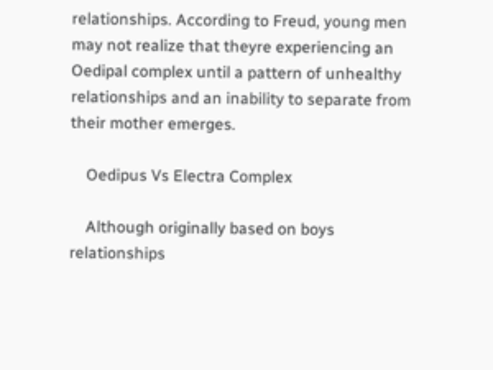relationships. According to Freud, young men may not realize that theyre experiencing an Oedipal complex until a pattern of unhealthy relationships and an inability to separate from their mother emerges.

    Oedipus Vs Electra Complex

    Although originally based on boys relationships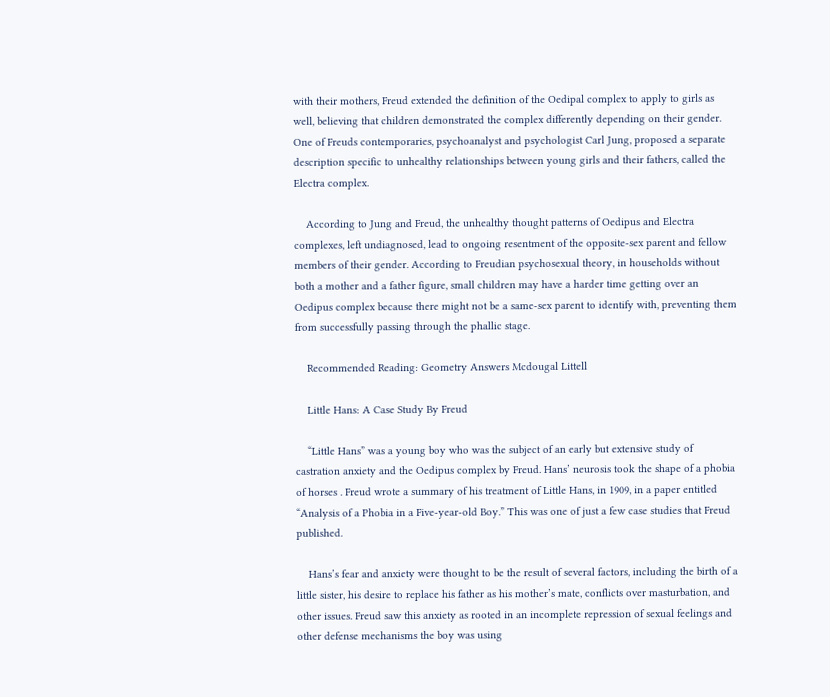with their mothers, Freud extended the definition of the Oedipal complex to apply to girls as well, believing that children demonstrated the complex differently depending on their gender. One of Freuds contemporaries, psychoanalyst and psychologist Carl Jung, proposed a separate description specific to unhealthy relationships between young girls and their fathers, called the Electra complex.

    According to Jung and Freud, the unhealthy thought patterns of Oedipus and Electra complexes, left undiagnosed, lead to ongoing resentment of the opposite-sex parent and fellow members of their gender. According to Freudian psychosexual theory, in households without both a mother and a father figure, small children may have a harder time getting over an Oedipus complex because there might not be a same-sex parent to identify with, preventing them from successfully passing through the phallic stage.

    Recommended Reading: Geometry Answers Mcdougal Littell

    Little Hans: A Case Study By Freud

    “Little Hans” was a young boy who was the subject of an early but extensive study of castration anxiety and the Oedipus complex by Freud. Hans’ neurosis took the shape of a phobia of horses . Freud wrote a summary of his treatment of Little Hans, in 1909, in a paper entitled “Analysis of a Phobia in a Five-year-old Boy.” This was one of just a few case studies that Freud published.

    Hans’s fear and anxiety were thought to be the result of several factors, including the birth of a little sister, his desire to replace his father as his mother’s mate, conflicts over masturbation, and other issues. Freud saw this anxiety as rooted in an incomplete repression of sexual feelings and other defense mechanisms the boy was using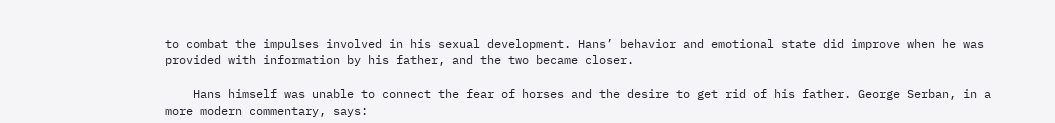to combat the impulses involved in his sexual development. Hans’ behavior and emotional state did improve when he was provided with information by his father, and the two became closer.

    Hans himself was unable to connect the fear of horses and the desire to get rid of his father. George Serban, in a more modern commentary, says: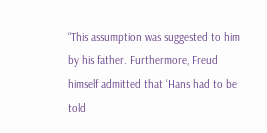“This assumption was suggested to him by his father. Furthermore, Freud himself admitted that ‘Hans had to be told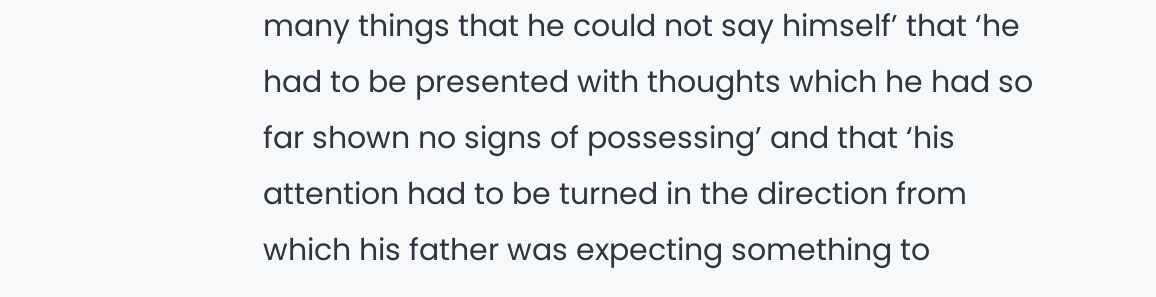many things that he could not say himself’ that ‘he had to be presented with thoughts which he had so far shown no signs of possessing’ and that ‘his attention had to be turned in the direction from which his father was expecting something to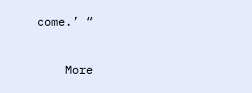come.’ “

    More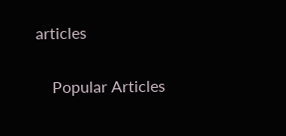articles

    Popular Articles